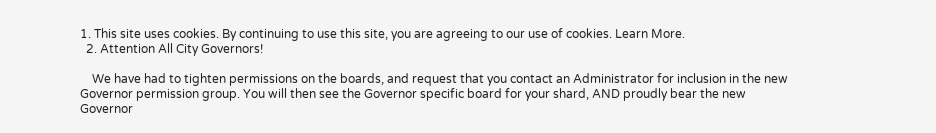1. This site uses cookies. By continuing to use this site, you are agreeing to our use of cookies. Learn More.
  2. Attention All City Governors!

    We have had to tighten permissions on the boards, and request that you contact an Administrator for inclusion in the new Governor permission group. You will then see the Governor specific board for your shard, AND proudly bear the new Governor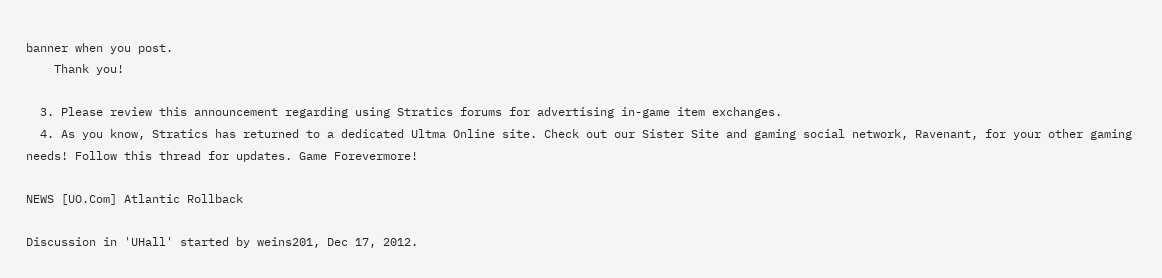banner when you post.
    Thank you!

  3. Please review this announcement regarding using Stratics forums for advertising in-game item exchanges.
  4. As you know, Stratics has returned to a dedicated Ultma Online site. Check out our Sister Site and gaming social network, Ravenant, for your other gaming needs! Follow this thread for updates. Game Forevermore!

NEWS [UO.Com] Atlantic Rollback

Discussion in 'UHall' started by weins201, Dec 17, 2012.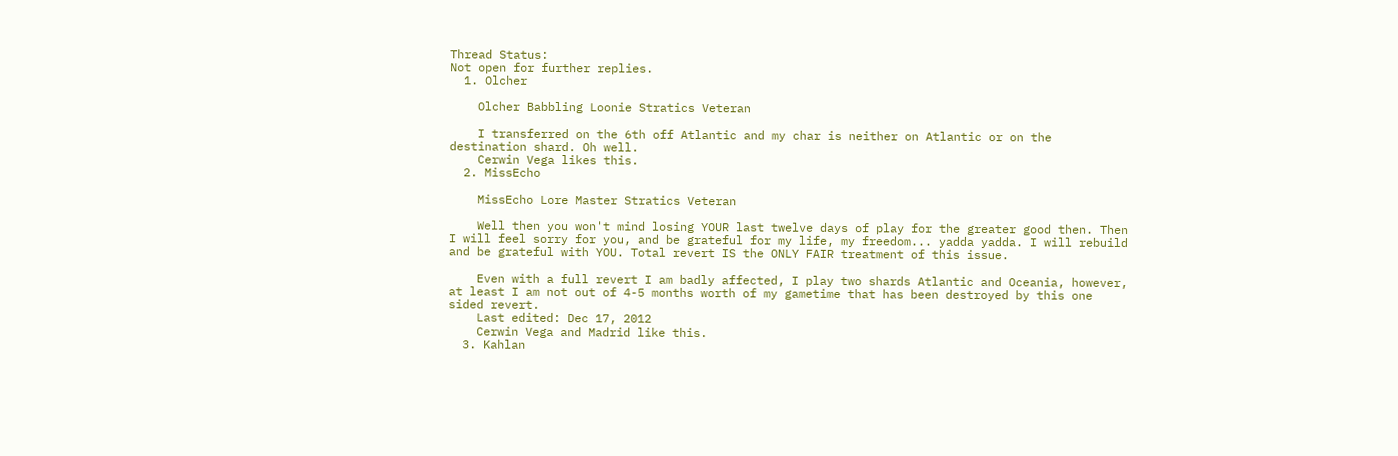Thread Status:
Not open for further replies.
  1. Olcher

    Olcher Babbling Loonie Stratics Veteran

    I transferred on the 6th off Atlantic and my char is neither on Atlantic or on the destination shard. Oh well.
    Cerwin Vega likes this.
  2. MissEcho

    MissEcho Lore Master Stratics Veteran

    Well then you won't mind losing YOUR last twelve days of play for the greater good then. Then I will feel sorry for you, and be grateful for my life, my freedom... yadda yadda. I will rebuild and be grateful with YOU. Total revert IS the ONLY FAIR treatment of this issue.

    Even with a full revert I am badly affected, I play two shards Atlantic and Oceania, however, at least I am not out of 4-5 months worth of my gametime that has been destroyed by this one sided revert.
    Last edited: Dec 17, 2012
    Cerwin Vega and Madrid like this.
  3. Kahlan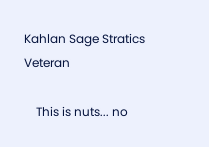Kahlan Sage Stratics Veteran

    This is nuts... no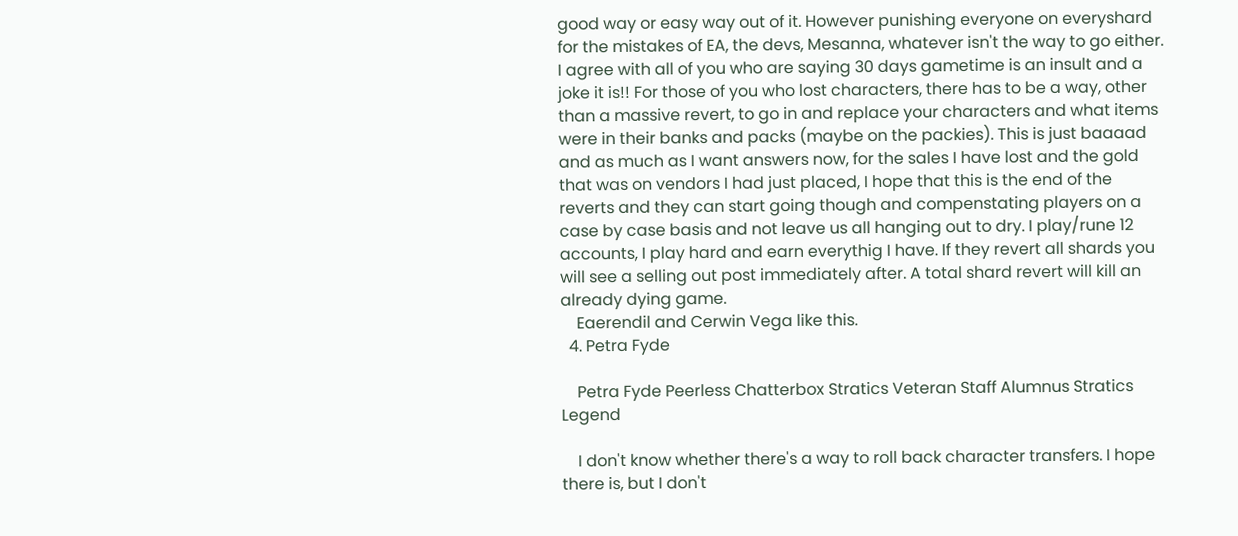good way or easy way out of it. However punishing everyone on everyshard for the mistakes of EA, the devs, Mesanna, whatever isn't the way to go either. I agree with all of you who are saying 30 days gametime is an insult and a joke it is!! For those of you who lost characters, there has to be a way, other than a massive revert, to go in and replace your characters and what items were in their banks and packs (maybe on the packies). This is just baaaad and as much as I want answers now, for the sales I have lost and the gold that was on vendors I had just placed, I hope that this is the end of the reverts and they can start going though and compenstating players on a case by case basis and not leave us all hanging out to dry. I play/rune 12 accounts, I play hard and earn everythig I have. If they revert all shards you will see a selling out post immediately after. A total shard revert will kill an already dying game.
    Eaerendil and Cerwin Vega like this.
  4. Petra Fyde

    Petra Fyde Peerless Chatterbox Stratics Veteran Staff Alumnus Stratics Legend

    I don't know whether there's a way to roll back character transfers. I hope there is, but I don't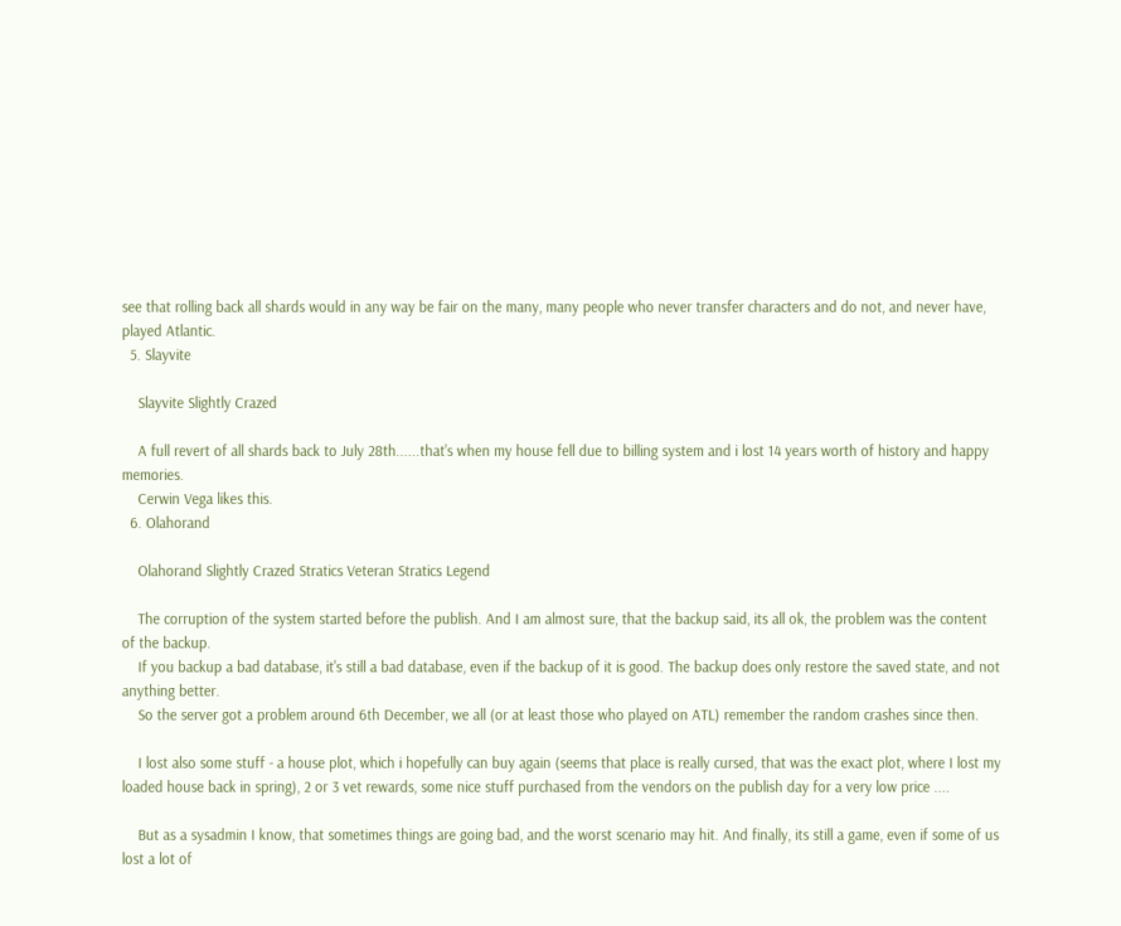see that rolling back all shards would in any way be fair on the many, many people who never transfer characters and do not, and never have, played Atlantic.
  5. Slayvite

    Slayvite Slightly Crazed

    A full revert of all shards back to July 28th......that's when my house fell due to billing system and i lost 14 years worth of history and happy memories.
    Cerwin Vega likes this.
  6. Olahorand

    Olahorand Slightly Crazed Stratics Veteran Stratics Legend

    The corruption of the system started before the publish. And I am almost sure, that the backup said, its all ok, the problem was the content of the backup.
    If you backup a bad database, it's still a bad database, even if the backup of it is good. The backup does only restore the saved state, and not anything better.
    So the server got a problem around 6th December, we all (or at least those who played on ATL) remember the random crashes since then.

    I lost also some stuff - a house plot, which i hopefully can buy again (seems that place is really cursed, that was the exact plot, where I lost my loaded house back in spring), 2 or 3 vet rewards, some nice stuff purchased from the vendors on the publish day for a very low price ....

    But as a sysadmin I know, that sometimes things are going bad, and the worst scenario may hit. And finally, its still a game, even if some of us lost a lot of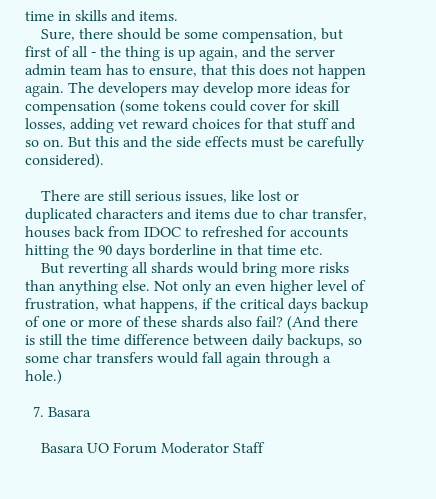time in skills and items.
    Sure, there should be some compensation, but first of all - the thing is up again, and the server admin team has to ensure, that this does not happen again. The developers may develop more ideas for compensation (some tokens could cover for skill losses, adding vet reward choices for that stuff and so on. But this and the side effects must be carefully considered).

    There are still serious issues, like lost or duplicated characters and items due to char transfer, houses back from IDOC to refreshed for accounts hitting the 90 days borderline in that time etc.
    But reverting all shards would bring more risks than anything else. Not only an even higher level of frustration, what happens, if the critical days backup of one or more of these shards also fail? (And there is still the time difference between daily backups, so some char transfers would fall again through a hole.)

  7. Basara

    Basara UO Forum Moderator Staff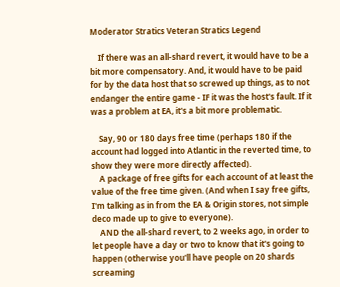Moderator Stratics Veteran Stratics Legend

    If there was an all-shard revert, it would have to be a bit more compensatory. And, it would have to be paid for by the data host that so screwed up things, as to not endanger the entire game - IF it was the host's fault. If it was a problem at EA, it's a bit more problematic.

    Say, 90 or 180 days free time (perhaps 180 if the account had logged into Atlantic in the reverted time, to show they were more directly affected).
    A package of free gifts for each account of at least the value of the free time given. (And when I say free gifts, I'm talking as in from the EA & Origin stores, not simple deco made up to give to everyone).
    AND the all-shard revert, to 2 weeks ago, in order to let people have a day or two to know that it's going to happen (otherwise you'll have people on 20 shards screaming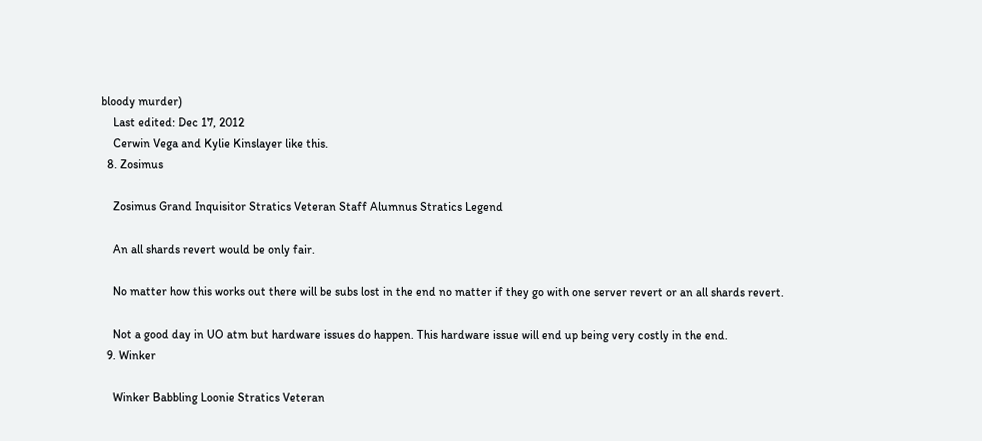bloody murder)
    Last edited: Dec 17, 2012
    Cerwin Vega and Kylie Kinslayer like this.
  8. Zosimus

    Zosimus Grand Inquisitor Stratics Veteran Staff Alumnus Stratics Legend

    An all shards revert would be only fair.

    No matter how this works out there will be subs lost in the end no matter if they go with one server revert or an all shards revert.

    Not a good day in UO atm but hardware issues do happen. This hardware issue will end up being very costly in the end.
  9. Winker

    Winker Babbling Loonie Stratics Veteran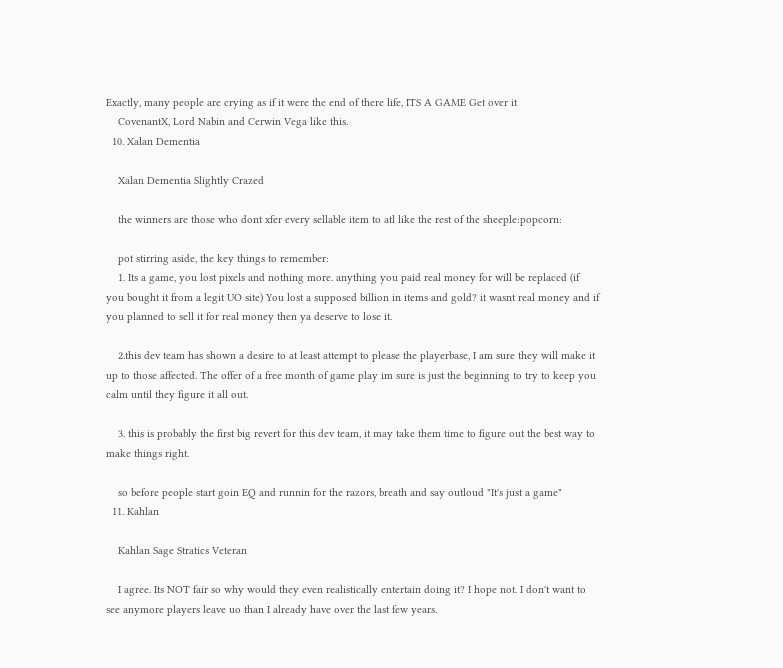Exactly, many people are crying as if it were the end of there life, ITS A GAME Get over it
    CovenantX, Lord Nabin and Cerwin Vega like this.
  10. Xalan Dementia

    Xalan Dementia Slightly Crazed

    the winners are those who dont xfer every sellable item to atl like the rest of the sheeple:popcorn:

    pot stirring aside, the key things to remember:
    1. Its a game, you lost pixels and nothing more. anything you paid real money for will be replaced (if you bought it from a legit UO site) You lost a supposed billion in items and gold? it wasnt real money and if you planned to sell it for real money then ya deserve to lose it.

    2.this dev team has shown a desire to at least attempt to please the playerbase, I am sure they will make it up to those affected. The offer of a free month of game play im sure is just the beginning to try to keep you calm until they figure it all out.

    3. this is probably the first big revert for this dev team, it may take them time to figure out the best way to make things right.

    so before people start goin EQ and runnin for the razors, breath and say outloud "It's just a game"
  11. Kahlan

    Kahlan Sage Stratics Veteran

    I agree. Its NOT fair so why would they even realistically entertain doing it? I hope not. I don't want to see anymore players leave uo than I already have over the last few years.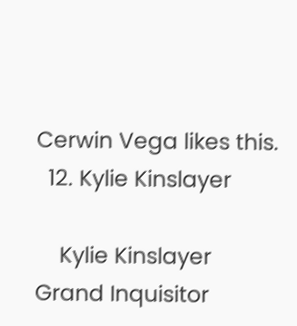Cerwin Vega likes this.
  12. Kylie Kinslayer

    Kylie Kinslayer Grand Inquisitor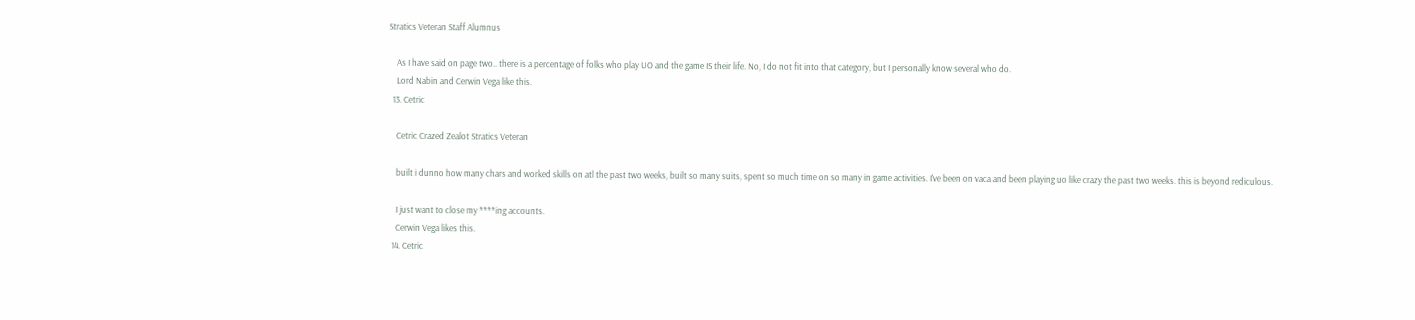Stratics Veteran Staff Alumnus

    As I have said on page two.. there is a percentage of folks who play UO and the game IS their life. No, I do not fit into that category, but I personally know several who do.
    Lord Nabin and Cerwin Vega like this.
  13. Cetric

    Cetric Crazed Zealot Stratics Veteran

    built i dunno how many chars and worked skills on atl the past two weeks, built so many suits, spent so much time on so many in game activities. I've been on vaca and been playing uo like crazy the past two weeks. this is beyond rediculous.

    I just want to close my ****ing accounts.
    Cerwin Vega likes this.
  14. Cetric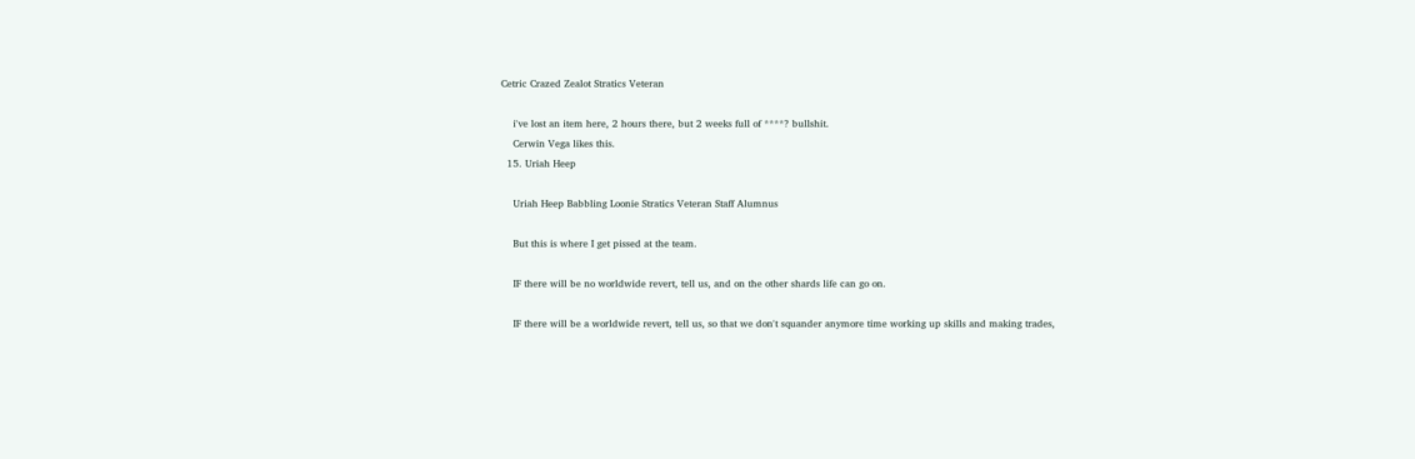Cetric Crazed Zealot Stratics Veteran

    i've lost an item here, 2 hours there, but 2 weeks full of ****? bullshit.
    Cerwin Vega likes this.
  15. Uriah Heep

    Uriah Heep Babbling Loonie Stratics Veteran Staff Alumnus

    But this is where I get pissed at the team.

    IF there will be no worldwide revert, tell us, and on the other shards life can go on.

    IF there will be a worldwide revert, tell us, so that we don't squander anymore time working up skills and making trades,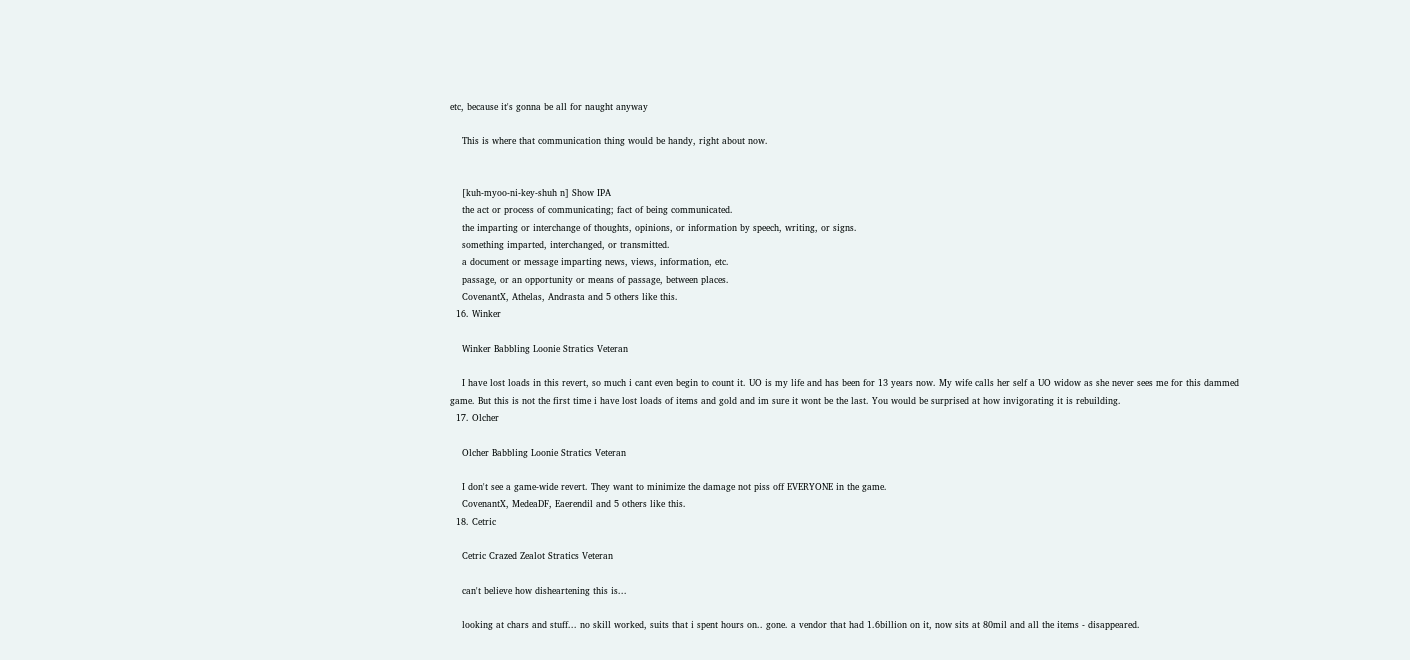etc, because it's gonna be all for naught anyway

    This is where that communication thing would be handy, right about now.


    [kuh-myoo-ni-key-shuh n] Show IPA
    the act or process of communicating; fact of being communicated.
    the imparting or interchange of thoughts, opinions, or information by speech, writing, or signs.
    something imparted, interchanged, or transmitted.
    a document or message imparting news, views, information, etc.
    passage, or an opportunity or means of passage, between places.
    CovenantX, Athelas, Andrasta and 5 others like this.
  16. Winker

    Winker Babbling Loonie Stratics Veteran

    I have lost loads in this revert, so much i cant even begin to count it. UO is my life and has been for 13 years now. My wife calls her self a UO widow as she never sees me for this dammed game. But this is not the first time i have lost loads of items and gold and im sure it wont be the last. You would be surprised at how invigorating it is rebuilding.
  17. Olcher

    Olcher Babbling Loonie Stratics Veteran

    I don't see a game-wide revert. They want to minimize the damage not piss off EVERYONE in the game.
    CovenantX, MedeaDF, Eaerendil and 5 others like this.
  18. Cetric

    Cetric Crazed Zealot Stratics Veteran

    can't believe how disheartening this is...

    looking at chars and stuff... no skill worked, suits that i spent hours on.. gone. a vendor that had 1.6billion on it, now sits at 80mil and all the items - disappeared.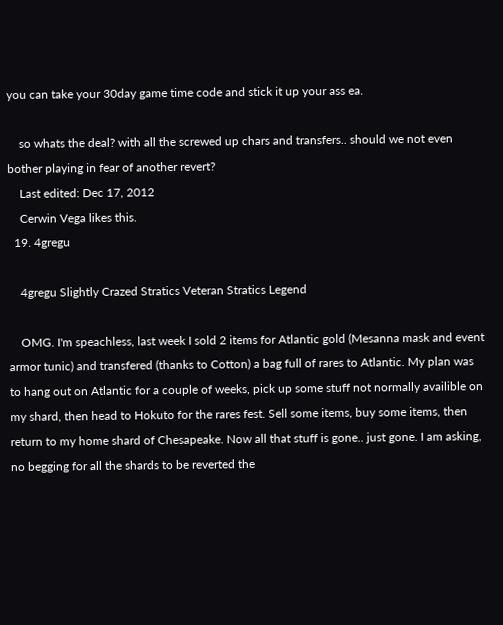you can take your 30day game time code and stick it up your ass ea.

    so whats the deal? with all the screwed up chars and transfers.. should we not even bother playing in fear of another revert?
    Last edited: Dec 17, 2012
    Cerwin Vega likes this.
  19. 4gregu

    4gregu Slightly Crazed Stratics Veteran Stratics Legend

    OMG. I'm speachless, last week I sold 2 items for Atlantic gold (Mesanna mask and event armor tunic) and transfered (thanks to Cotton) a bag full of rares to Atlantic. My plan was to hang out on Atlantic for a couple of weeks, pick up some stuff not normally availible on my shard, then head to Hokuto for the rares fest. Sell some items, buy some items, then return to my home shard of Chesapeake. Now all that stuff is gone.. just gone. I am asking, no begging for all the shards to be reverted the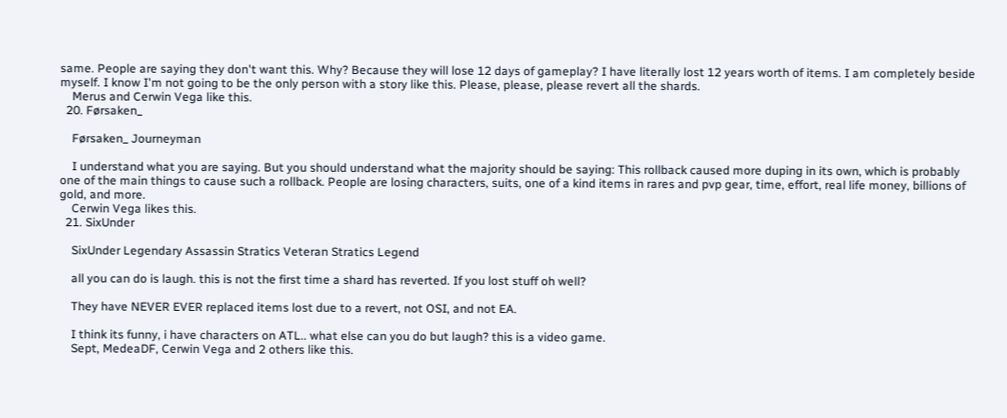same. People are saying they don't want this. Why? Because they will lose 12 days of gameplay? I have literally lost 12 years worth of items. I am completely beside myself. I know I'm not going to be the only person with a story like this. Please, please, please revert all the shards.
    Merus and Cerwin Vega like this.
  20. Førsaken_

    Førsaken_ Journeyman

    I understand what you are saying. But you should understand what the majority should be saying: This rollback caused more duping in its own, which is probably one of the main things to cause such a rollback. People are losing characters, suits, one of a kind items in rares and pvp gear, time, effort, real life money, billions of gold, and more.
    Cerwin Vega likes this.
  21. SixUnder

    SixUnder Legendary Assassin Stratics Veteran Stratics Legend

    all you can do is laugh. this is not the first time a shard has reverted. If you lost stuff oh well?

    They have NEVER EVER replaced items lost due to a revert, not OSI, and not EA.

    I think its funny, i have characters on ATL.. what else can you do but laugh? this is a video game.
    Sept, MedeaDF, Cerwin Vega and 2 others like this.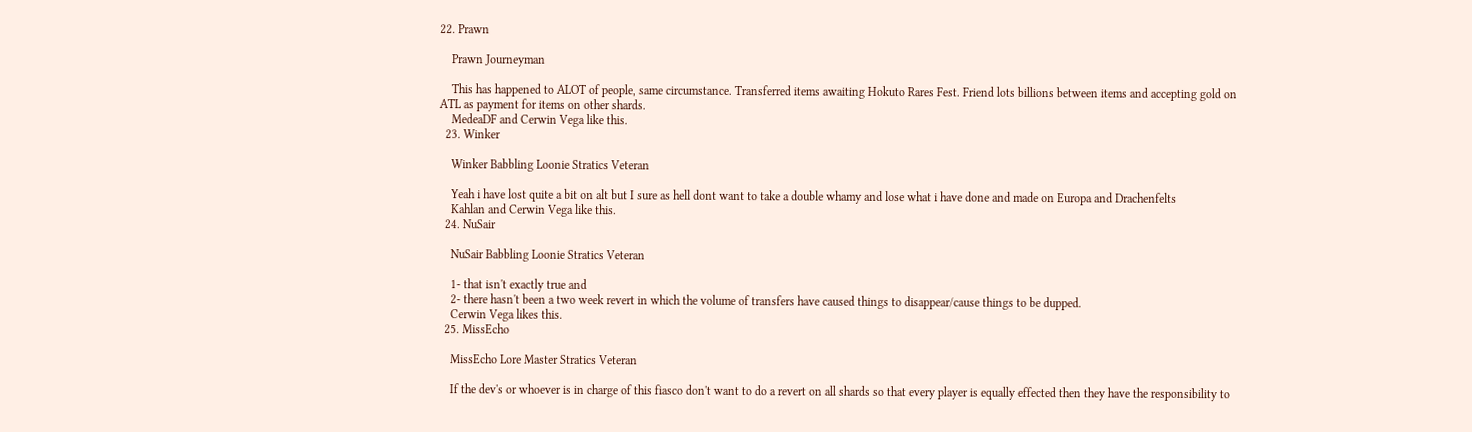22. Prawn

    Prawn Journeyman

    This has happened to ALOT of people, same circumstance. Transferred items awaiting Hokuto Rares Fest. Friend lots billions between items and accepting gold on ATL as payment for items on other shards.
    MedeaDF and Cerwin Vega like this.
  23. Winker

    Winker Babbling Loonie Stratics Veteran

    Yeah i have lost quite a bit on alt but I sure as hell dont want to take a double whamy and lose what i have done and made on Europa and Drachenfelts
    Kahlan and Cerwin Vega like this.
  24. NuSair

    NuSair Babbling Loonie Stratics Veteran

    1- that isn't exactly true and
    2- there hasn't been a two week revert in which the volume of transfers have caused things to disappear/cause things to be dupped.
    Cerwin Vega likes this.
  25. MissEcho

    MissEcho Lore Master Stratics Veteran

    If the dev's or whoever is in charge of this fiasco don't want to do a revert on all shards so that every player is equally effected then they have the responsibility to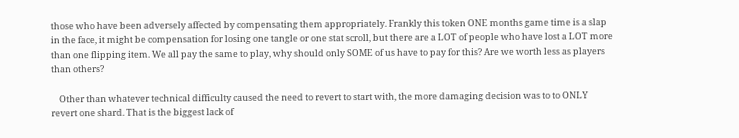those who have been adversely affected by compensating them appropriately. Frankly this token ONE months game time is a slap in the face, it might be compensation for losing one tangle or one stat scroll, but there are a LOT of people who have lost a LOT more than one flipping item. We all pay the same to play, why should only SOME of us have to pay for this? Are we worth less as players than others?

    Other than whatever technical difficulty caused the need to revert to start with, the more damaging decision was to to ONLY revert one shard. That is the biggest lack of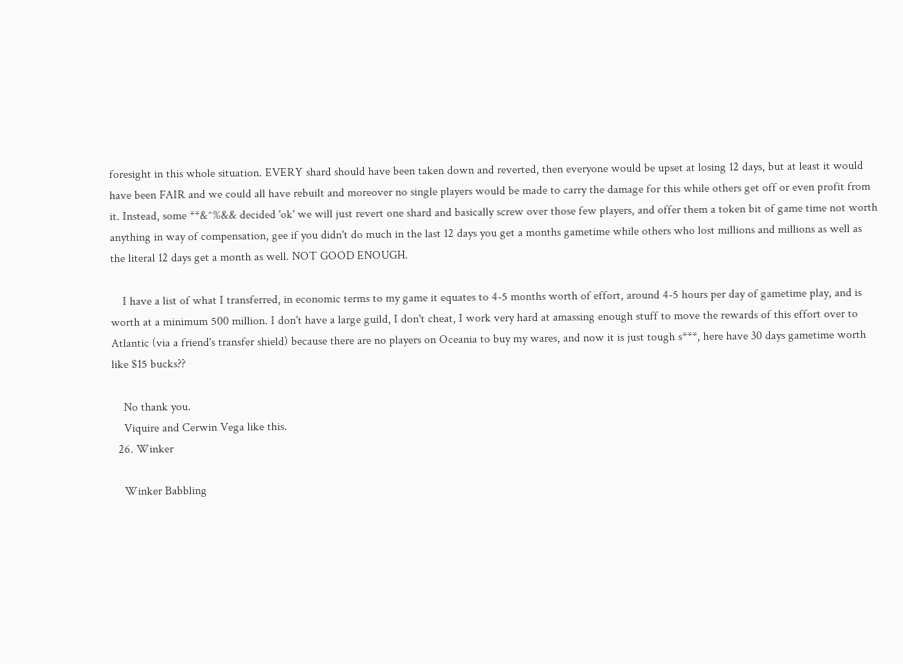foresight in this whole situation. EVERY shard should have been taken down and reverted, then everyone would be upset at losing 12 days, but at least it would have been FAIR and we could all have rebuilt and moreover no single players would be made to carry the damage for this while others get off or even profit from it. Instead, some **&^%&& decided 'ok' we will just revert one shard and basically screw over those few players, and offer them a token bit of game time not worth anything in way of compensation, gee if you didn't do much in the last 12 days you get a months gametime while others who lost millions and millions as well as the literal 12 days get a month as well. NOT GOOD ENOUGH.

    I have a list of what I transferred, in economic terms to my game it equates to 4-5 months worth of effort, around 4-5 hours per day of gametime play, and is worth at a minimum 500 million. I don't have a large guild, I don't cheat, I work very hard at amassing enough stuff to move the rewards of this effort over to Atlantic (via a friend's transfer shield) because there are no players on Oceania to buy my wares, and now it is just tough s***, here have 30 days gametime worth like $15 bucks??

    No thank you.
    Viquire and Cerwin Vega like this.
  26. Winker

    Winker Babbling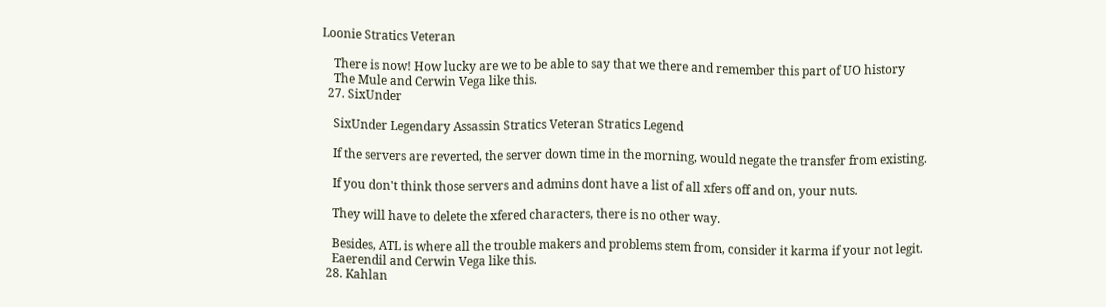Loonie Stratics Veteran

    There is now! How lucky are we to be able to say that we there and remember this part of UO history
    The Mule and Cerwin Vega like this.
  27. SixUnder

    SixUnder Legendary Assassin Stratics Veteran Stratics Legend

    If the servers are reverted, the server down time in the morning, would negate the transfer from existing.

    If you don't think those servers and admins dont have a list of all xfers off and on, your nuts.

    They will have to delete the xfered characters, there is no other way.

    Besides, ATL is where all the trouble makers and problems stem from, consider it karma if your not legit.
    Eaerendil and Cerwin Vega like this.
  28. Kahlan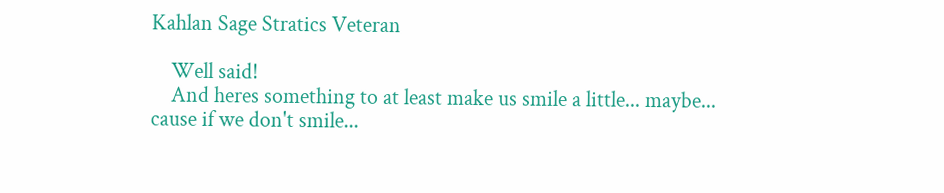Kahlan Sage Stratics Veteran

    Well said!
    And heres something to at least make us smile a little... maybe... cause if we don't smile...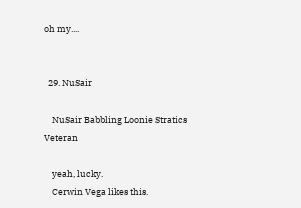oh my....


  29. NuSair

    NuSair Babbling Loonie Stratics Veteran

    yeah, lucky.
    Cerwin Vega likes this.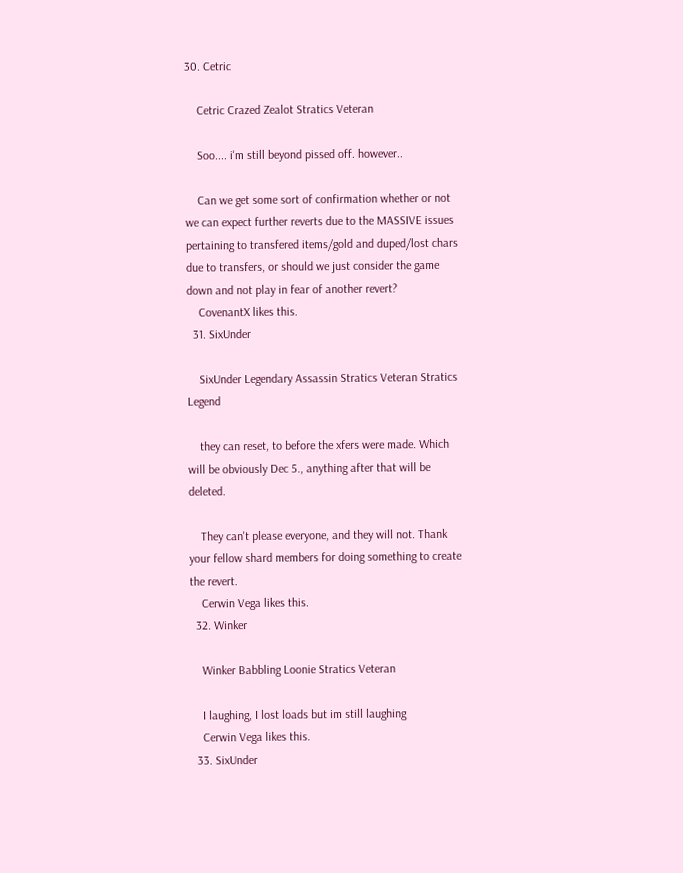30. Cetric

    Cetric Crazed Zealot Stratics Veteran

    Soo.... i'm still beyond pissed off. however..

    Can we get some sort of confirmation whether or not we can expect further reverts due to the MASSIVE issues pertaining to transfered items/gold and duped/lost chars due to transfers, or should we just consider the game down and not play in fear of another revert?
    CovenantX likes this.
  31. SixUnder

    SixUnder Legendary Assassin Stratics Veteran Stratics Legend

    they can reset, to before the xfers were made. Which will be obviously Dec 5., anything after that will be deleted.

    They can't please everyone, and they will not. Thank your fellow shard members for doing something to create the revert.
    Cerwin Vega likes this.
  32. Winker

    Winker Babbling Loonie Stratics Veteran

    I laughing, I lost loads but im still laughing
    Cerwin Vega likes this.
  33. SixUnder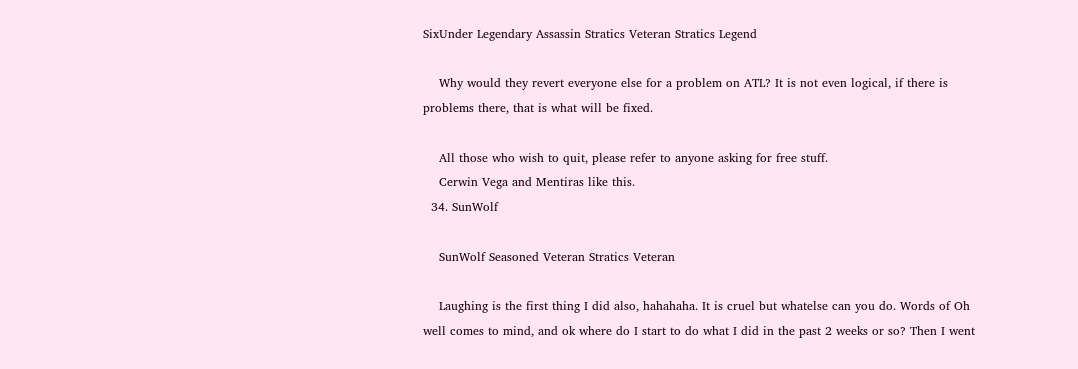SixUnder Legendary Assassin Stratics Veteran Stratics Legend

    Why would they revert everyone else for a problem on ATL? It is not even logical, if there is problems there, that is what will be fixed.

    All those who wish to quit, please refer to anyone asking for free stuff.
    Cerwin Vega and Mentiras like this.
  34. SunWolf

    SunWolf Seasoned Veteran Stratics Veteran

    Laughing is the first thing I did also, hahahaha. It is cruel but whatelse can you do. Words of Oh well comes to mind, and ok where do I start to do what I did in the past 2 weeks or so? Then I went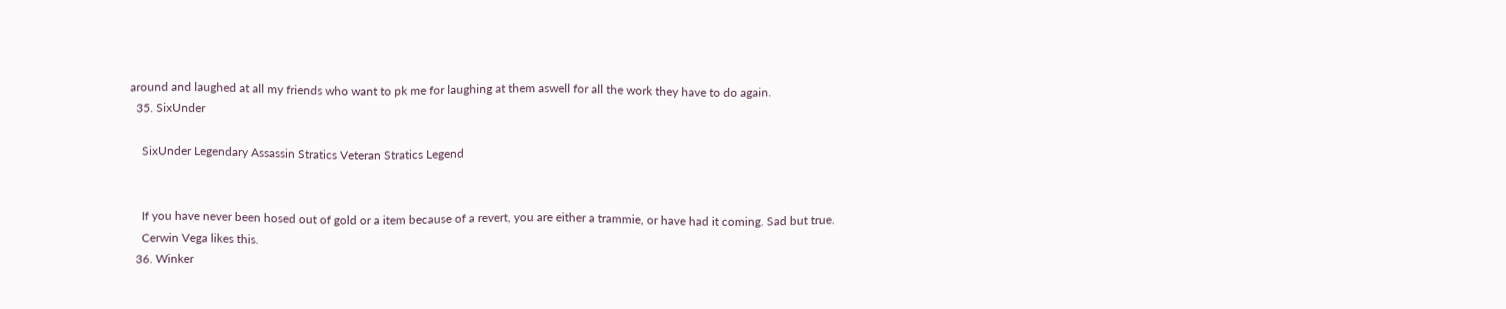around and laughed at all my friends who want to pk me for laughing at them aswell for all the work they have to do again.
  35. SixUnder

    SixUnder Legendary Assassin Stratics Veteran Stratics Legend


    If you have never been hosed out of gold or a item because of a revert, you are either a trammie, or have had it coming. Sad but true.
    Cerwin Vega likes this.
  36. Winker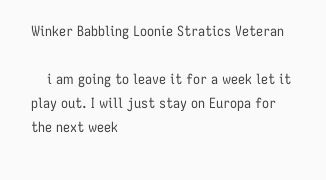Winker Babbling Loonie Stratics Veteran

    i am going to leave it for a week let it play out. I will just stay on Europa for the next week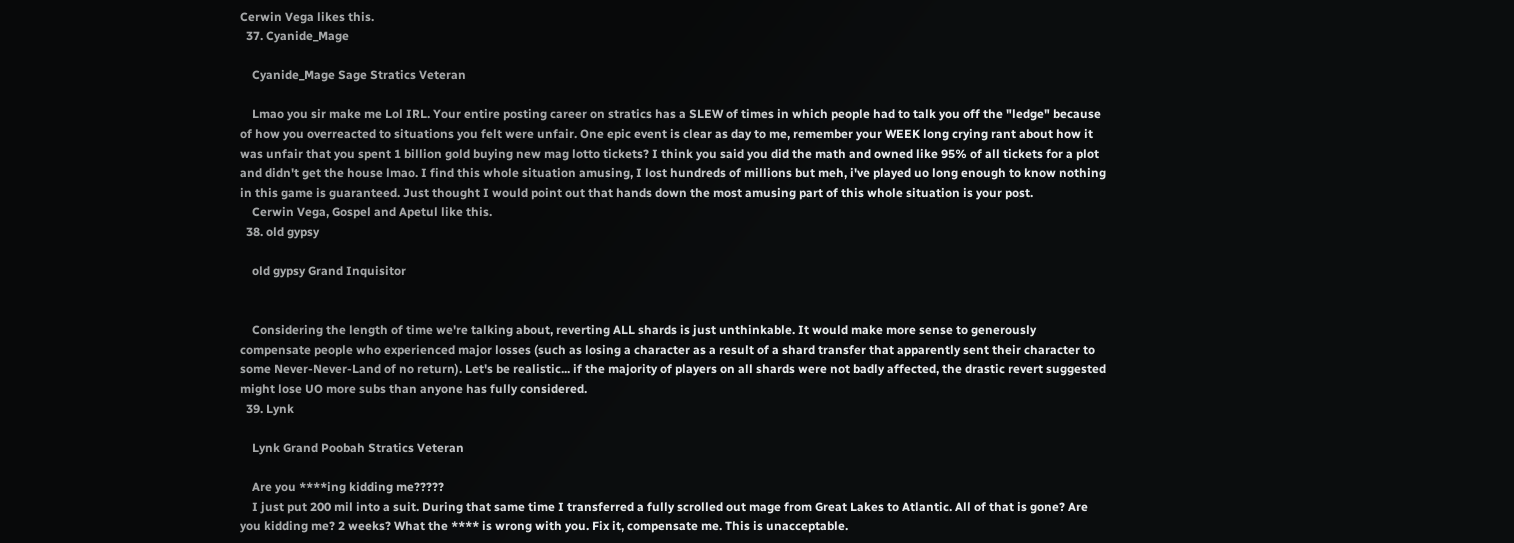Cerwin Vega likes this.
  37. Cyanide_Mage

    Cyanide_Mage Sage Stratics Veteran

    Lmao you sir make me Lol IRL. Your entire posting career on stratics has a SLEW of times in which people had to talk you off the "ledge" because of how you overreacted to situations you felt were unfair. One epic event is clear as day to me, remember your WEEK long crying rant about how it was unfair that you spent 1 billion gold buying new mag lotto tickets? I think you said you did the math and owned like 95% of all tickets for a plot and didn't get the house lmao. I find this whole situation amusing, I lost hundreds of millions but meh, i've played uo long enough to know nothing in this game is guaranteed. Just thought I would point out that hands down the most amusing part of this whole situation is your post.
    Cerwin Vega, Gospel and Apetul like this.
  38. old gypsy

    old gypsy Grand Inquisitor


    Considering the length of time we're talking about, reverting ALL shards is just unthinkable. It would make more sense to generously compensate people who experienced major losses (such as losing a character as a result of a shard transfer that apparently sent their character to some Never-Never-Land of no return). Let's be realistic... if the majority of players on all shards were not badly affected, the drastic revert suggested might lose UO more subs than anyone has fully considered.
  39. Lynk

    Lynk Grand Poobah Stratics Veteran

    Are you ****ing kidding me?????
    I just put 200 mil into a suit. During that same time I transferred a fully scrolled out mage from Great Lakes to Atlantic. All of that is gone? Are you kidding me? 2 weeks? What the **** is wrong with you. Fix it, compensate me. This is unacceptable.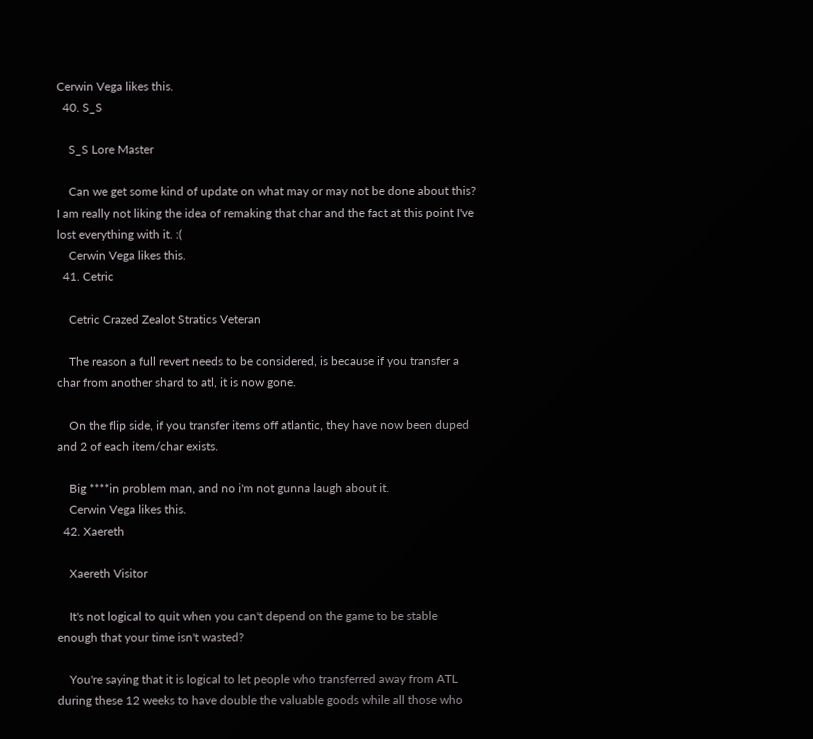Cerwin Vega likes this.
  40. S_S

    S_S Lore Master

    Can we get some kind of update on what may or may not be done about this? I am really not liking the idea of remaking that char and the fact at this point I've lost everything with it. :(
    Cerwin Vega likes this.
  41. Cetric

    Cetric Crazed Zealot Stratics Veteran

    The reason a full revert needs to be considered, is because if you transfer a char from another shard to atl, it is now gone.

    On the flip side, if you transfer items off atlantic, they have now been duped and 2 of each item/char exists.

    Big ****in problem man, and no i'm not gunna laugh about it.
    Cerwin Vega likes this.
  42. Xaereth

    Xaereth Visitor

    It's not logical to quit when you can't depend on the game to be stable enough that your time isn't wasted?

    You're saying that it is logical to let people who transferred away from ATL during these 12 weeks to have double the valuable goods while all those who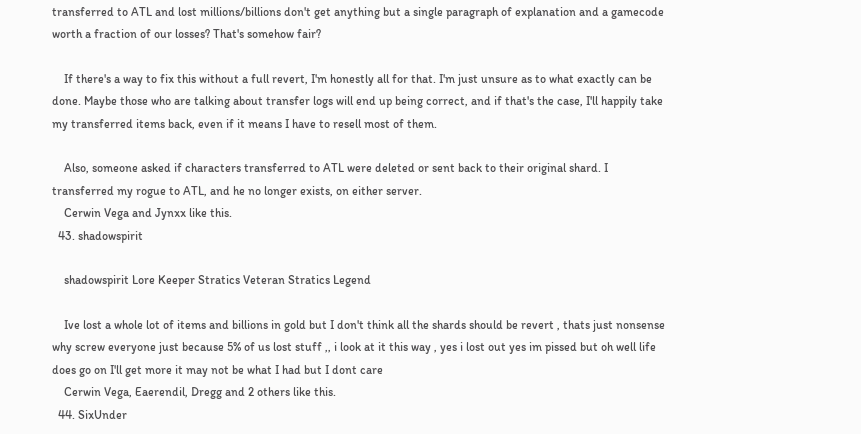transferred to ATL and lost millions/billions don't get anything but a single paragraph of explanation and a gamecode worth a fraction of our losses? That's somehow fair?

    If there's a way to fix this without a full revert, I'm honestly all for that. I'm just unsure as to what exactly can be done. Maybe those who are talking about transfer logs will end up being correct, and if that's the case, I'll happily take my transferred items back, even if it means I have to resell most of them.

    Also, someone asked if characters transferred to ATL were deleted or sent back to their original shard. I transferred my rogue to ATL, and he no longer exists, on either server.
    Cerwin Vega and Jynxx like this.
  43. shadowspirit

    shadowspirit Lore Keeper Stratics Veteran Stratics Legend

    Ive lost a whole lot of items and billions in gold but I don't think all the shards should be revert , thats just nonsense why screw everyone just because 5% of us lost stuff ,, i look at it this way , yes i lost out yes im pissed but oh well life does go on I'll get more it may not be what I had but I dont care
    Cerwin Vega, Eaerendil, Dregg and 2 others like this.
  44. SixUnder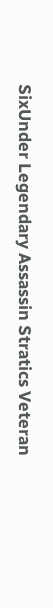SixUnder Legendary Assassin Stratics Veteran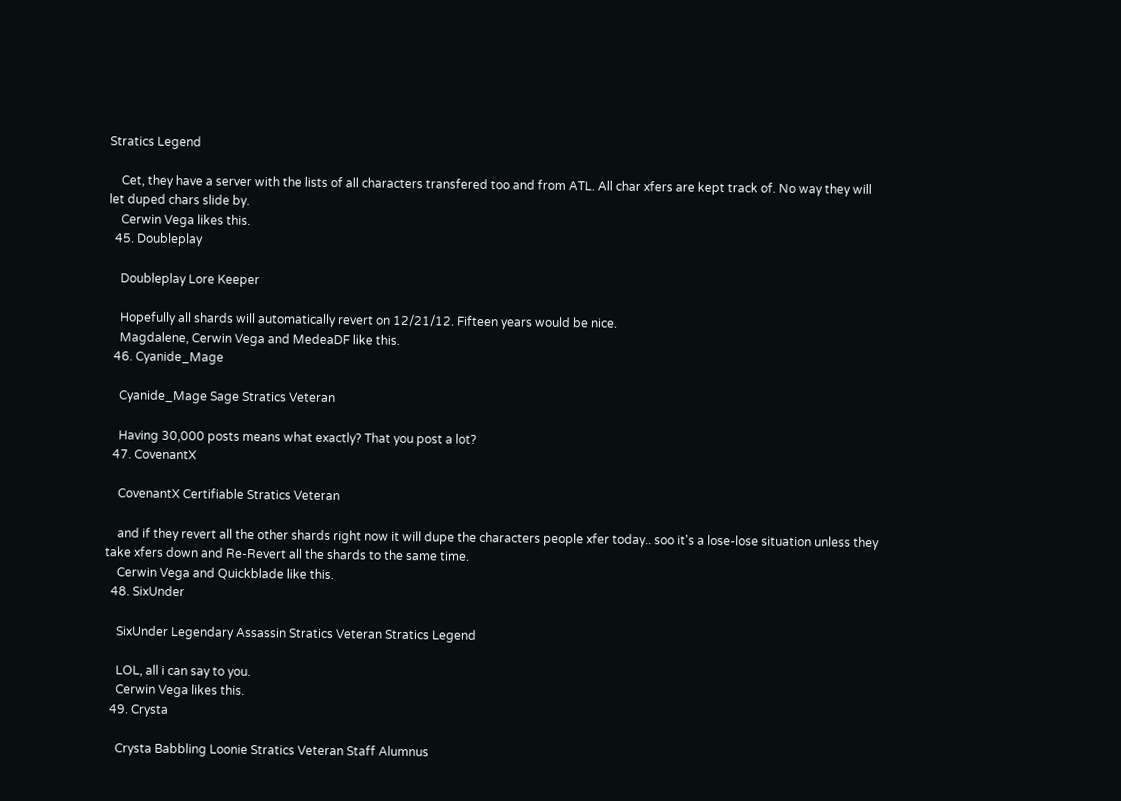Stratics Legend

    Cet, they have a server with the lists of all characters transfered too and from ATL. All char xfers are kept track of. No way they will let duped chars slide by.
    Cerwin Vega likes this.
  45. Doubleplay

    Doubleplay Lore Keeper

    Hopefully all shards will automatically revert on 12/21/12. Fifteen years would be nice.
    Magdalene, Cerwin Vega and MedeaDF like this.
  46. Cyanide_Mage

    Cyanide_Mage Sage Stratics Veteran

    Having 30,000 posts means what exactly? That you post a lot?
  47. CovenantX

    CovenantX Certifiable Stratics Veteran

    and if they revert all the other shards right now it will dupe the characters people xfer today.. soo it's a lose-lose situation unless they take xfers down and Re-Revert all the shards to the same time.
    Cerwin Vega and Quickblade like this.
  48. SixUnder

    SixUnder Legendary Assassin Stratics Veteran Stratics Legend

    LOL, all i can say to you.
    Cerwin Vega likes this.
  49. Crysta

    Crysta Babbling Loonie Stratics Veteran Staff Alumnus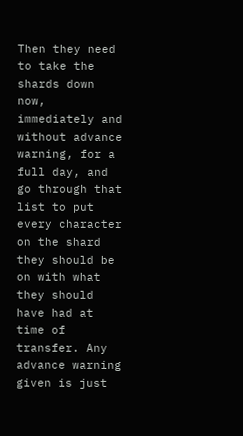Then they need to take the shards down now, immediately and without advance warning, for a full day, and go through that list to put every character on the shard they should be on with what they should have had at time of transfer. Any advance warning given is just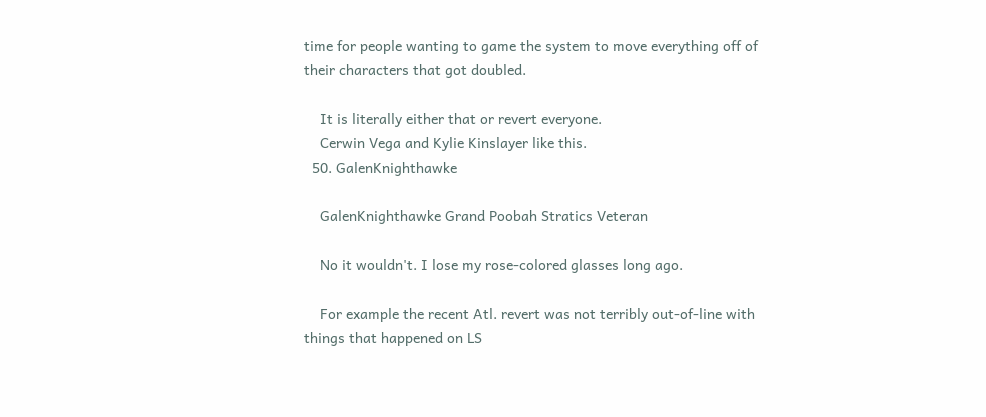time for people wanting to game the system to move everything off of their characters that got doubled.

    It is literally either that or revert everyone.
    Cerwin Vega and Kylie Kinslayer like this.
  50. GalenKnighthawke

    GalenKnighthawke Grand Poobah Stratics Veteran

    No it wouldn't. I lose my rose-colored glasses long ago.

    For example the recent Atl. revert was not terribly out-of-line with things that happened on LS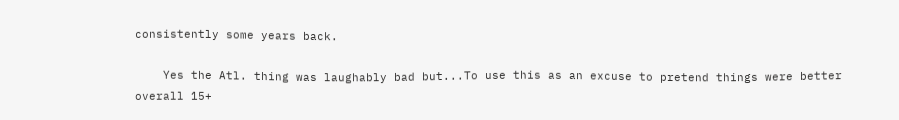consistently some years back.

    Yes the Atl. thing was laughably bad but...To use this as an excuse to pretend things were better overall 15+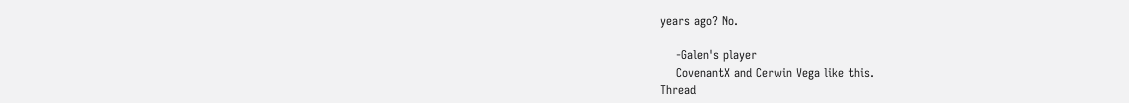years ago? No.

    -Galen's player
    CovenantX and Cerwin Vega like this.
Thread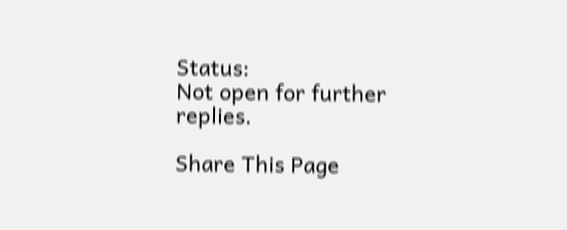Status:
Not open for further replies.

Share This Page